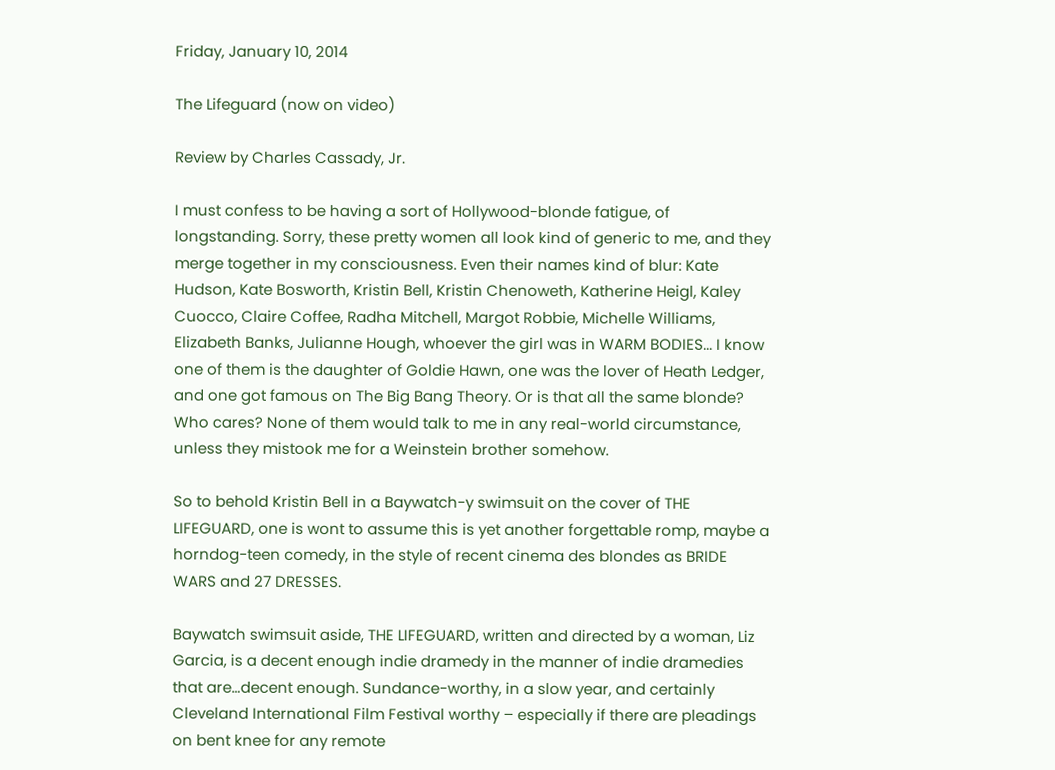Friday, January 10, 2014

The Lifeguard (now on video)

Review by Charles Cassady, Jr.

I must confess to be having a sort of Hollywood-blonde fatigue, of longstanding. Sorry, these pretty women all look kind of generic to me, and they merge together in my consciousness. Even their names kind of blur: Kate Hudson, Kate Bosworth, Kristin Bell, Kristin Chenoweth, Katherine Heigl, Kaley Cuocco, Claire Coffee, Radha Mitchell, Margot Robbie, Michelle Williams, Elizabeth Banks, Julianne Hough, whoever the girl was in WARM BODIES... I know one of them is the daughter of Goldie Hawn, one was the lover of Heath Ledger, and one got famous on The Big Bang Theory. Or is that all the same blonde? Who cares? None of them would talk to me in any real-world circumstance, unless they mistook me for a Weinstein brother somehow.

So to behold Kristin Bell in a Baywatch-y swimsuit on the cover of THE LIFEGUARD, one is wont to assume this is yet another forgettable romp, maybe a horndog-teen comedy, in the style of recent cinema des blondes as BRIDE WARS and 27 DRESSES.

Baywatch swimsuit aside, THE LIFEGUARD, written and directed by a woman, Liz Garcia, is a decent enough indie dramedy in the manner of indie dramedies that are…decent enough. Sundance-worthy, in a slow year, and certainly Cleveland International Film Festival worthy – especially if there are pleadings on bent knee for any remote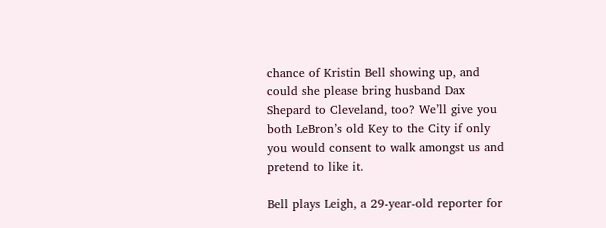chance of Kristin Bell showing up, and could she please bring husband Dax Shepard to Cleveland, too? We’ll give you both LeBron’s old Key to the City if only you would consent to walk amongst us and pretend to like it.

Bell plays Leigh, a 29-year-old reporter for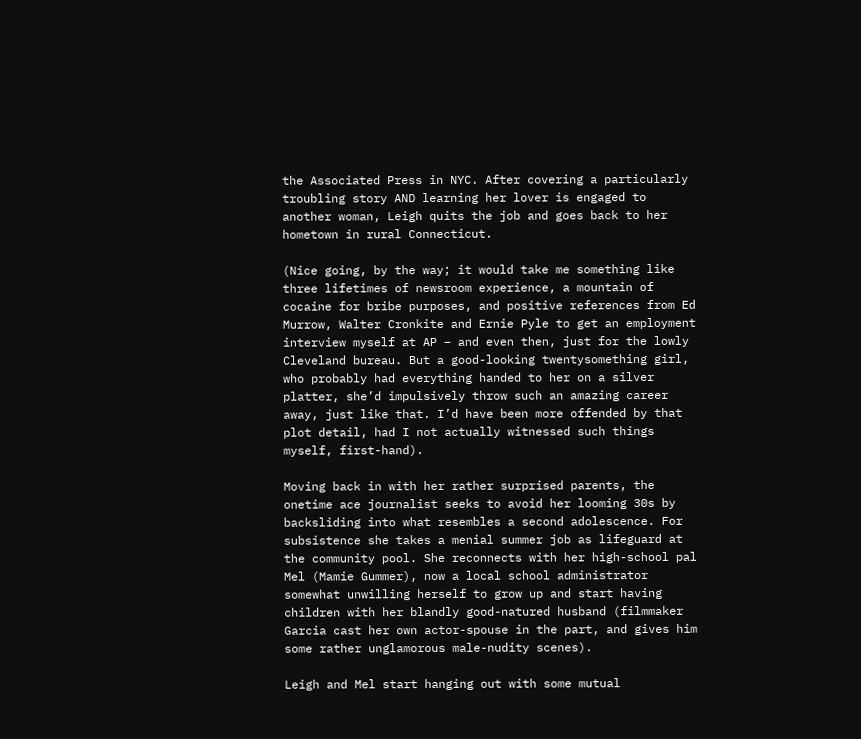the Associated Press in NYC. After covering a particularly troubling story AND learning her lover is engaged to another woman, Leigh quits the job and goes back to her hometown in rural Connecticut.

(Nice going, by the way; it would take me something like three lifetimes of newsroom experience, a mountain of cocaine for bribe purposes, and positive references from Ed Murrow, Walter Cronkite and Ernie Pyle to get an employment interview myself at AP – and even then, just for the lowly Cleveland bureau. But a good-looking twentysomething girl, who probably had everything handed to her on a silver platter, she’d impulsively throw such an amazing career away, just like that. I’d have been more offended by that plot detail, had I not actually witnessed such things myself, first-hand).

Moving back in with her rather surprised parents, the onetime ace journalist seeks to avoid her looming 30s by backsliding into what resembles a second adolescence. For subsistence she takes a menial summer job as lifeguard at the community pool. She reconnects with her high-school pal Mel (Mamie Gummer), now a local school administrator somewhat unwilling herself to grow up and start having children with her blandly good-natured husband (filmmaker Garcia cast her own actor-spouse in the part, and gives him some rather unglamorous male-nudity scenes).

Leigh and Mel start hanging out with some mutual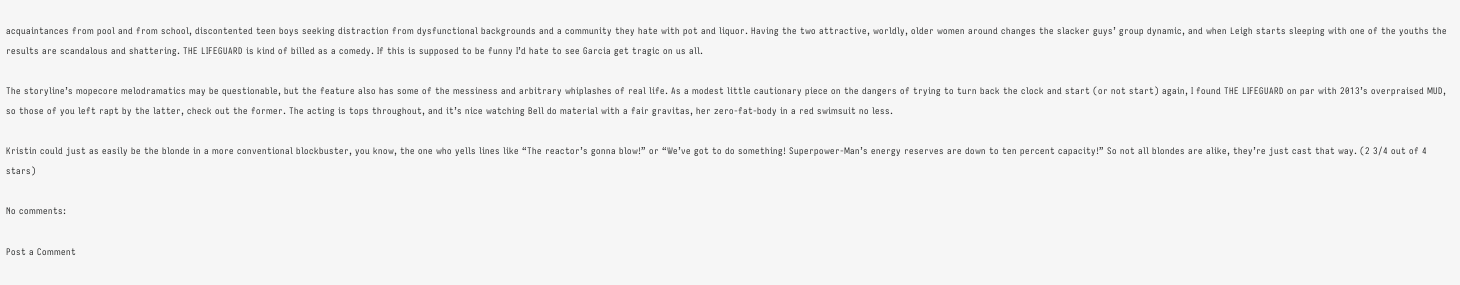acquaintances from pool and from school, discontented teen boys seeking distraction from dysfunctional backgrounds and a community they hate with pot and liquor. Having the two attractive, worldly, older women around changes the slacker guys’ group dynamic, and when Leigh starts sleeping with one of the youths the results are scandalous and shattering. THE LIFEGUARD is kind of billed as a comedy. If this is supposed to be funny I’d hate to see Garcia get tragic on us all.

The storyline’s mopecore melodramatics may be questionable, but the feature also has some of the messiness and arbitrary whiplashes of real life. As a modest little cautionary piece on the dangers of trying to turn back the clock and start (or not start) again, I found THE LIFEGUARD on par with 2013’s overpraised MUD, so those of you left rapt by the latter, check out the former. The acting is tops throughout, and it’s nice watching Bell do material with a fair gravitas, her zero-fat-body in a red swimsuit no less.

Kristin could just as easily be the blonde in a more conventional blockbuster, you know, the one who yells lines like “The reactor’s gonna blow!” or “We’ve got to do something! Superpower-Man’s energy reserves are down to ten percent capacity!” So not all blondes are alike, they’re just cast that way. (2 3/4 out of 4 stars)

No comments:

Post a Comment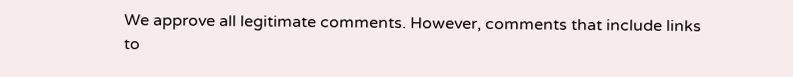We approve all legitimate comments. However, comments that include links to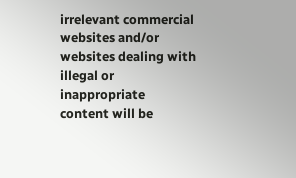irrelevant commercial websites and/or websites dealing with illegal or inappropriate content will be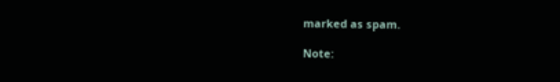marked as spam.

Note: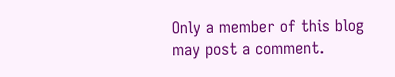Only a member of this blog may post a comment.